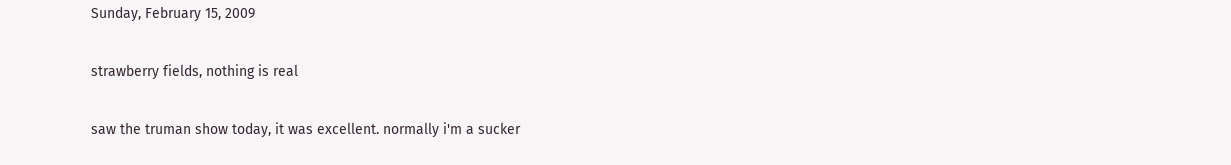Sunday, February 15, 2009

strawberry fields, nothing is real

saw the truman show today, it was excellent. normally i'm a sucker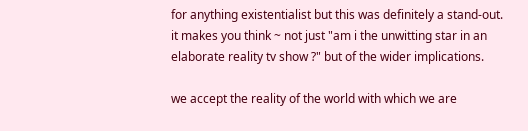for anything existentialist but this was definitely a stand-out. it makes you think ~ not just "am i the unwitting star in an elaborate reality tv show ?" but of the wider implications.

we accept the reality of the world with which we are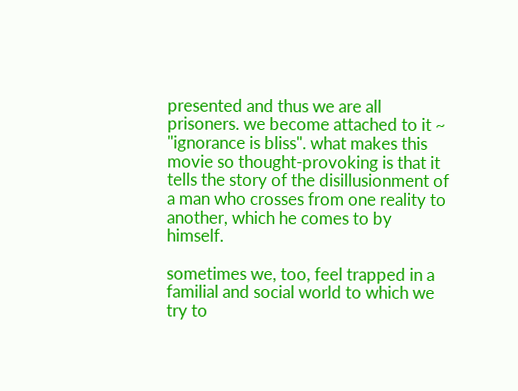presented and thus we are all prisoners. we become attached to it ~ "ignorance is bliss". what makes this movie so thought-provoking is that it tells the story of the disillusionment of a man who crosses from one reality to another, which he comes to by himself.

sometimes we, too, feel trapped in a familial and social world to which we try to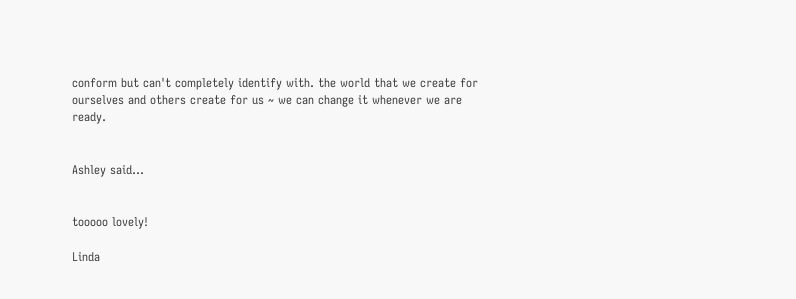conform but can't completely identify with. the world that we create for ourselves and others create for us ~ we can change it whenever we are ready.


Ashley said...


tooooo lovely!

Linda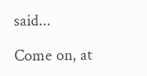said...

Come on, at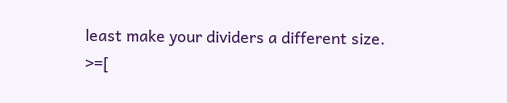least make your dividers a different size. >=[